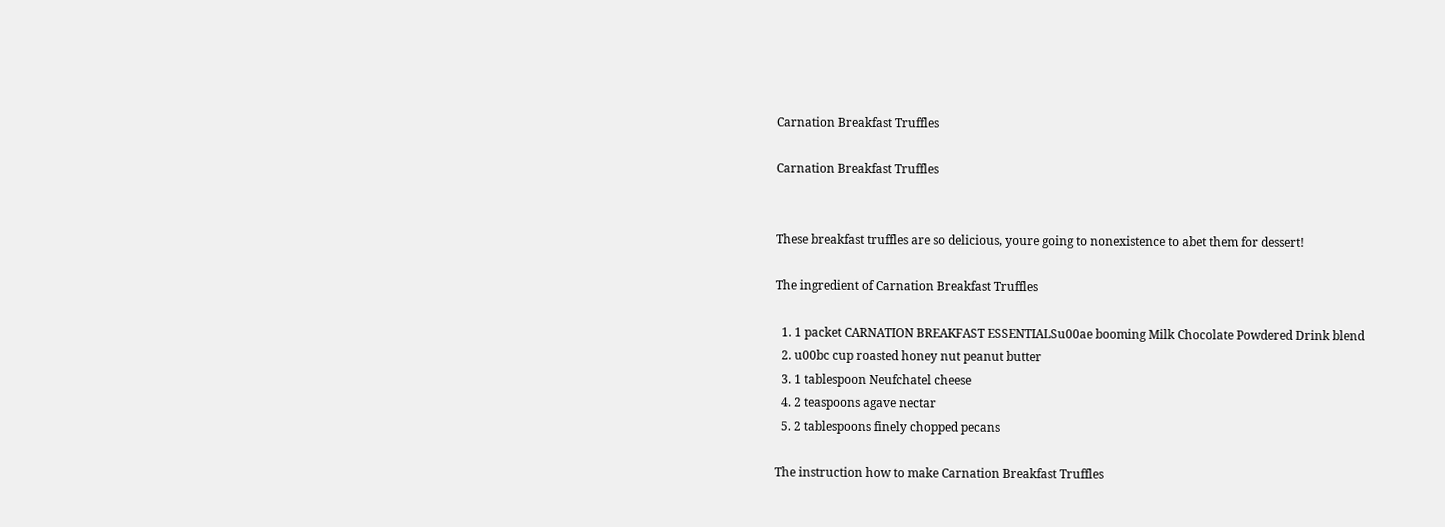Carnation Breakfast Truffles

Carnation Breakfast Truffles


These breakfast truffles are so delicious, youre going to nonexistence to abet them for dessert!

The ingredient of Carnation Breakfast Truffles

  1. 1 packet CARNATION BREAKFAST ESSENTIALSu00ae booming Milk Chocolate Powdered Drink blend
  2. u00bc cup roasted honey nut peanut butter
  3. 1 tablespoon Neufchatel cheese
  4. 2 teaspoons agave nectar
  5. 2 tablespoons finely chopped pecans

The instruction how to make Carnation Breakfast Truffles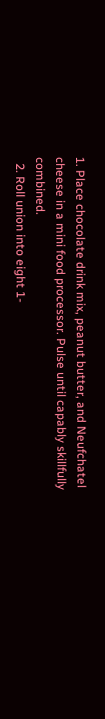1. Place chocolate drink mix, peanut butter, and Neufchatel cheese in a mini food processor. Pulse until capably skillfully combined.
  2. Roll union into eight 1-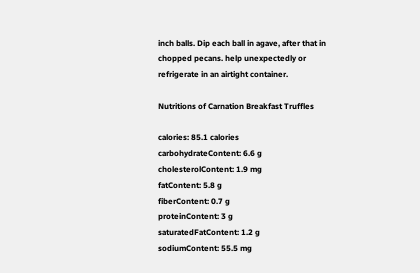inch balls. Dip each ball in agave, after that in chopped pecans. help unexpectedly or refrigerate in an airtight container.

Nutritions of Carnation Breakfast Truffles

calories: 85.1 calories
carbohydrateContent: 6.6 g
cholesterolContent: 1.9 mg
fatContent: 5.8 g
fiberContent: 0.7 g
proteinContent: 3 g
saturatedFatContent: 1.2 g
sodiumContent: 55.5 mg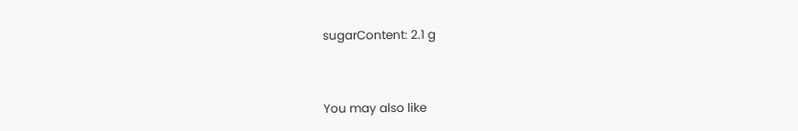sugarContent: 2.1 g


You may also like